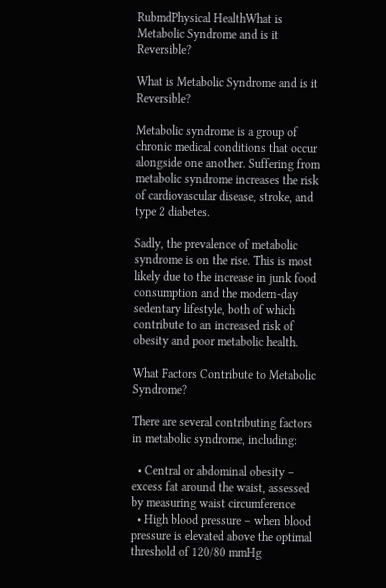RubmdPhysical HealthWhat is Metabolic Syndrome and is it Reversible?

What is Metabolic Syndrome and is it Reversible?

Metabolic syndrome is a group of chronic medical conditions that occur alongside one another. Suffering from metabolic syndrome increases the risk of cardiovascular disease, stroke, and type 2 diabetes.

Sadly, the prevalence of metabolic syndrome is on the rise. This is most likely due to the increase in junk food consumption and the modern-day sedentary lifestyle, both of which contribute to an increased risk of obesity and poor metabolic health.

What Factors Contribute to Metabolic Syndrome?

There are several contributing factors in metabolic syndrome, including:

  • Central or abdominal obesity – excess fat around the waist, assessed by measuring waist circumference
  • High blood pressure – when blood pressure is elevated above the optimal threshold of 120/80 mmHg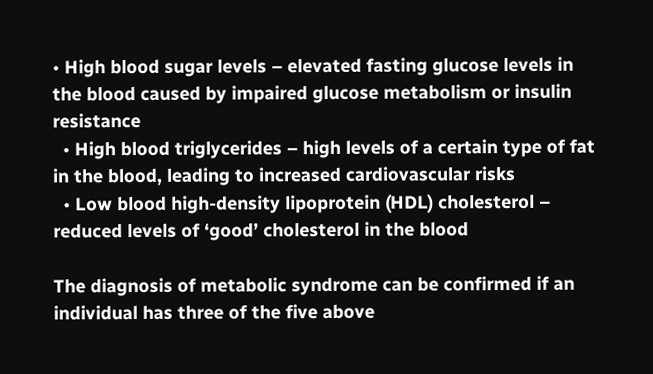• High blood sugar levels – elevated fasting glucose levels in the blood caused by impaired glucose metabolism or insulin resistance
  • High blood triglycerides – high levels of a certain type of fat in the blood, leading to increased cardiovascular risks
  • Low blood high-density lipoprotein (HDL) cholesterol – reduced levels of ‘good’ cholesterol in the blood

The diagnosis of metabolic syndrome can be confirmed if an individual has three of the five above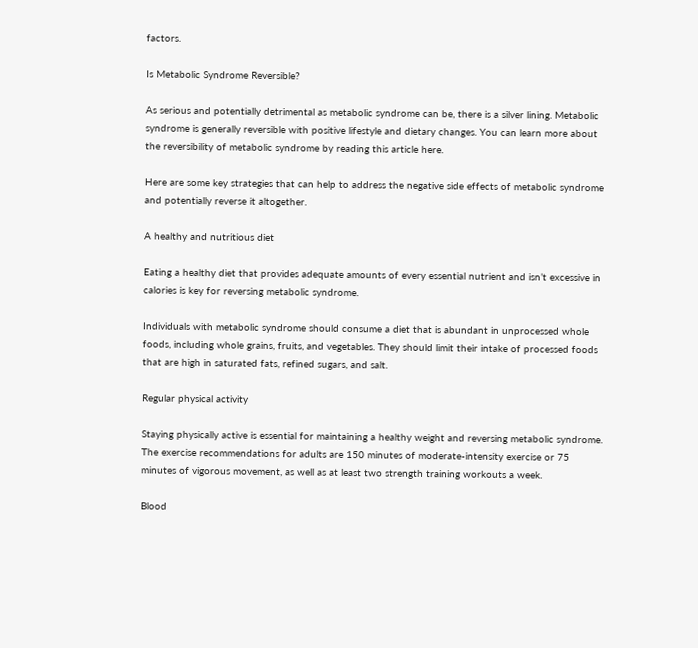factors.

Is Metabolic Syndrome Reversible?

As serious and potentially detrimental as metabolic syndrome can be, there is a silver lining. Metabolic syndrome is generally reversible with positive lifestyle and dietary changes. You can learn more about the reversibility of metabolic syndrome by reading this article here.

Here are some key strategies that can help to address the negative side effects of metabolic syndrome and potentially reverse it altogether.

A healthy and nutritious diet

Eating a healthy diet that provides adequate amounts of every essential nutrient and isn’t excessive in calories is key for reversing metabolic syndrome.

Individuals with metabolic syndrome should consume a diet that is abundant in unprocessed whole foods, including whole grains, fruits, and vegetables. They should limit their intake of processed foods that are high in saturated fats, refined sugars, and salt.

Regular physical activity

Staying physically active is essential for maintaining a healthy weight and reversing metabolic syndrome. The exercise recommendations for adults are 150 minutes of moderate-intensity exercise or 75 minutes of vigorous movement, as well as at least two strength training workouts a week.

Blood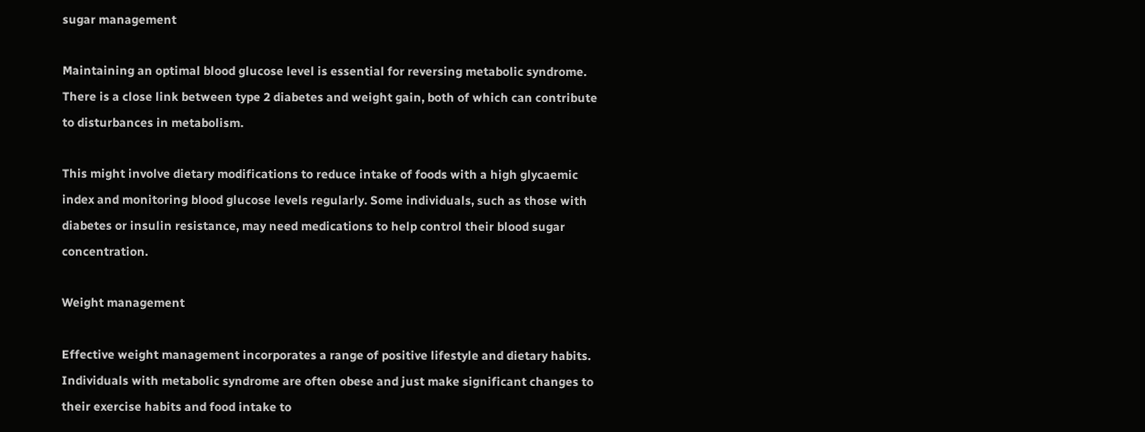sugar management

Maintaining an optimal blood glucose level is essential for reversing metabolic syndrome. There is a close link between type 2 diabetes and weight gain, both of which can contribute to disturbances in metabolism.

This might involve dietary modifications to reduce intake of foods with a high glycaemic index and monitoring blood glucose levels regularly. Some individuals, such as those with diabetes or insulin resistance, may need medications to help control their blood sugar concentration.

Weight management

Effective weight management incorporates a range of positive lifestyle and dietary habits. Individuals with metabolic syndrome are often obese and just make significant changes to their exercise habits and food intake to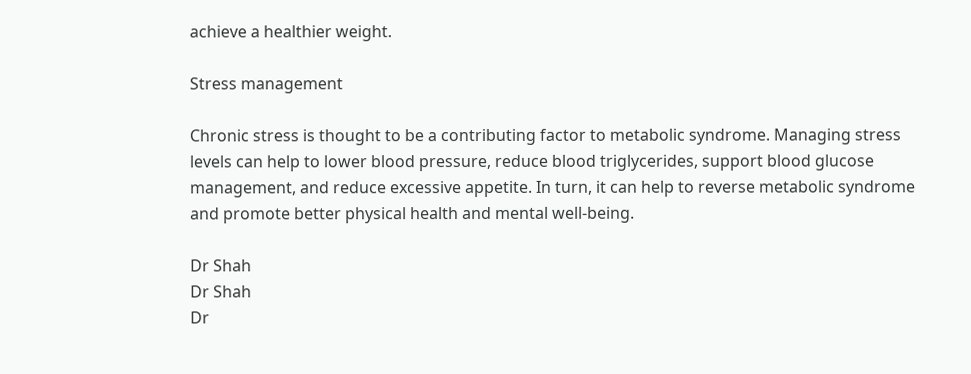achieve a healthier weight.

Stress management

Chronic stress is thought to be a contributing factor to metabolic syndrome. Managing stress levels can help to lower blood pressure, reduce blood triglycerides, support blood glucose management, and reduce excessive appetite. In turn, it can help to reverse metabolic syndrome and promote better physical health and mental well-being.

Dr Shah
Dr Shah
Dr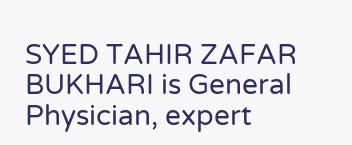SYED TAHIR ZAFAR BUKHARI is General Physician, expert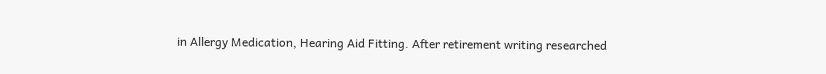in Allergy Medication, Hearing Aid Fitting. After retirement writing researched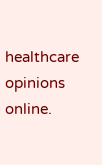healthcare opinions online.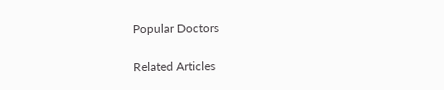Popular Doctors

Related Articles